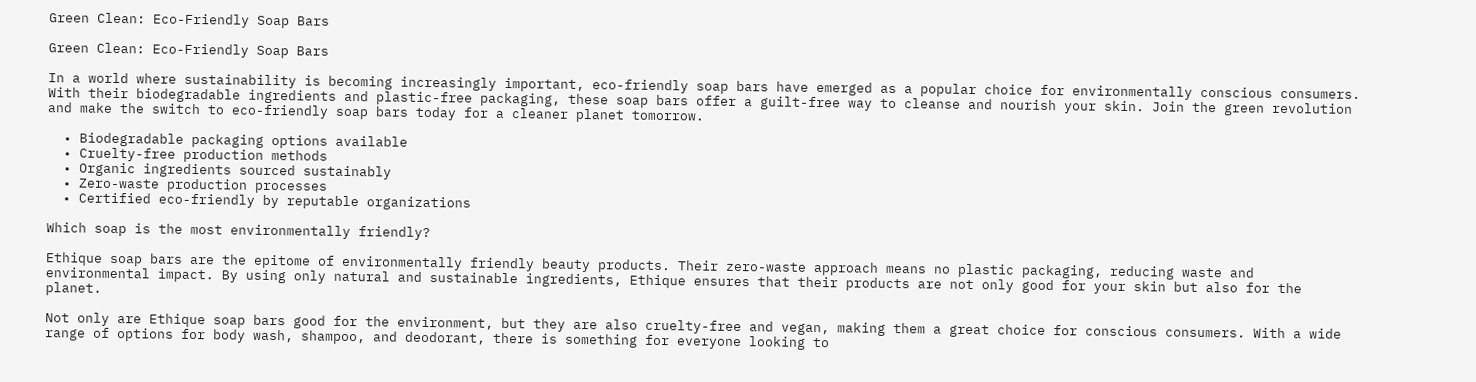Green Clean: Eco-Friendly Soap Bars

Green Clean: Eco-Friendly Soap Bars

In a world where sustainability is becoming increasingly important, eco-friendly soap bars have emerged as a popular choice for environmentally conscious consumers. With their biodegradable ingredients and plastic-free packaging, these soap bars offer a guilt-free way to cleanse and nourish your skin. Join the green revolution and make the switch to eco-friendly soap bars today for a cleaner planet tomorrow.

  • Biodegradable packaging options available
  • Cruelty-free production methods
  • Organic ingredients sourced sustainably
  • Zero-waste production processes
  • Certified eco-friendly by reputable organizations

Which soap is the most environmentally friendly?

Ethique soap bars are the epitome of environmentally friendly beauty products. Their zero-waste approach means no plastic packaging, reducing waste and environmental impact. By using only natural and sustainable ingredients, Ethique ensures that their products are not only good for your skin but also for the planet.

Not only are Ethique soap bars good for the environment, but they are also cruelty-free and vegan, making them a great choice for conscious consumers. With a wide range of options for body wash, shampoo, and deodorant, there is something for everyone looking to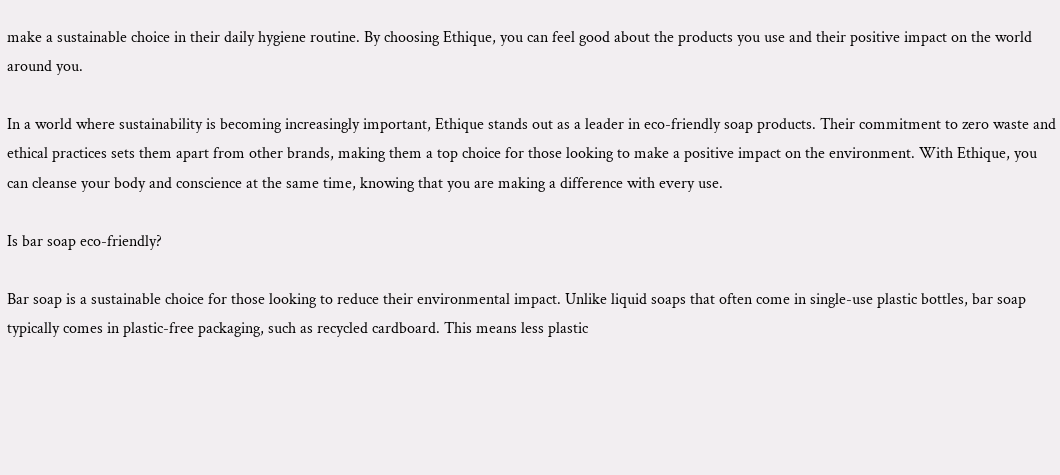make a sustainable choice in their daily hygiene routine. By choosing Ethique, you can feel good about the products you use and their positive impact on the world around you.

In a world where sustainability is becoming increasingly important, Ethique stands out as a leader in eco-friendly soap products. Their commitment to zero waste and ethical practices sets them apart from other brands, making them a top choice for those looking to make a positive impact on the environment. With Ethique, you can cleanse your body and conscience at the same time, knowing that you are making a difference with every use.

Is bar soap eco-friendly?

Bar soap is a sustainable choice for those looking to reduce their environmental impact. Unlike liquid soaps that often come in single-use plastic bottles, bar soap typically comes in plastic-free packaging, such as recycled cardboard. This means less plastic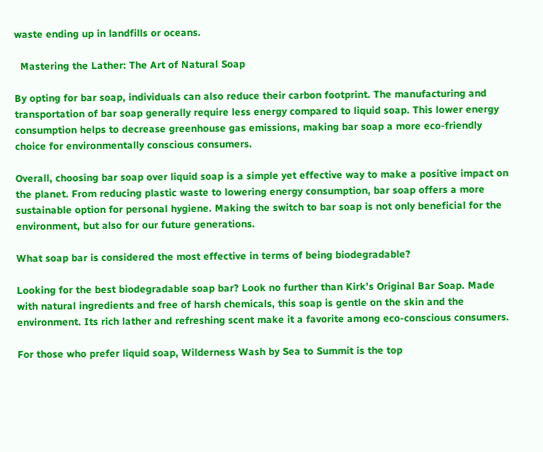waste ending up in landfills or oceans.

  Mastering the Lather: The Art of Natural Soap

By opting for bar soap, individuals can also reduce their carbon footprint. The manufacturing and transportation of bar soap generally require less energy compared to liquid soap. This lower energy consumption helps to decrease greenhouse gas emissions, making bar soap a more eco-friendly choice for environmentally conscious consumers.

Overall, choosing bar soap over liquid soap is a simple yet effective way to make a positive impact on the planet. From reducing plastic waste to lowering energy consumption, bar soap offers a more sustainable option for personal hygiene. Making the switch to bar soap is not only beneficial for the environment, but also for our future generations.

What soap bar is considered the most effective in terms of being biodegradable?

Looking for the best biodegradable soap bar? Look no further than Kirk’s Original Bar Soap. Made with natural ingredients and free of harsh chemicals, this soap is gentle on the skin and the environment. Its rich lather and refreshing scent make it a favorite among eco-conscious consumers.

For those who prefer liquid soap, Wilderness Wash by Sea to Summit is the top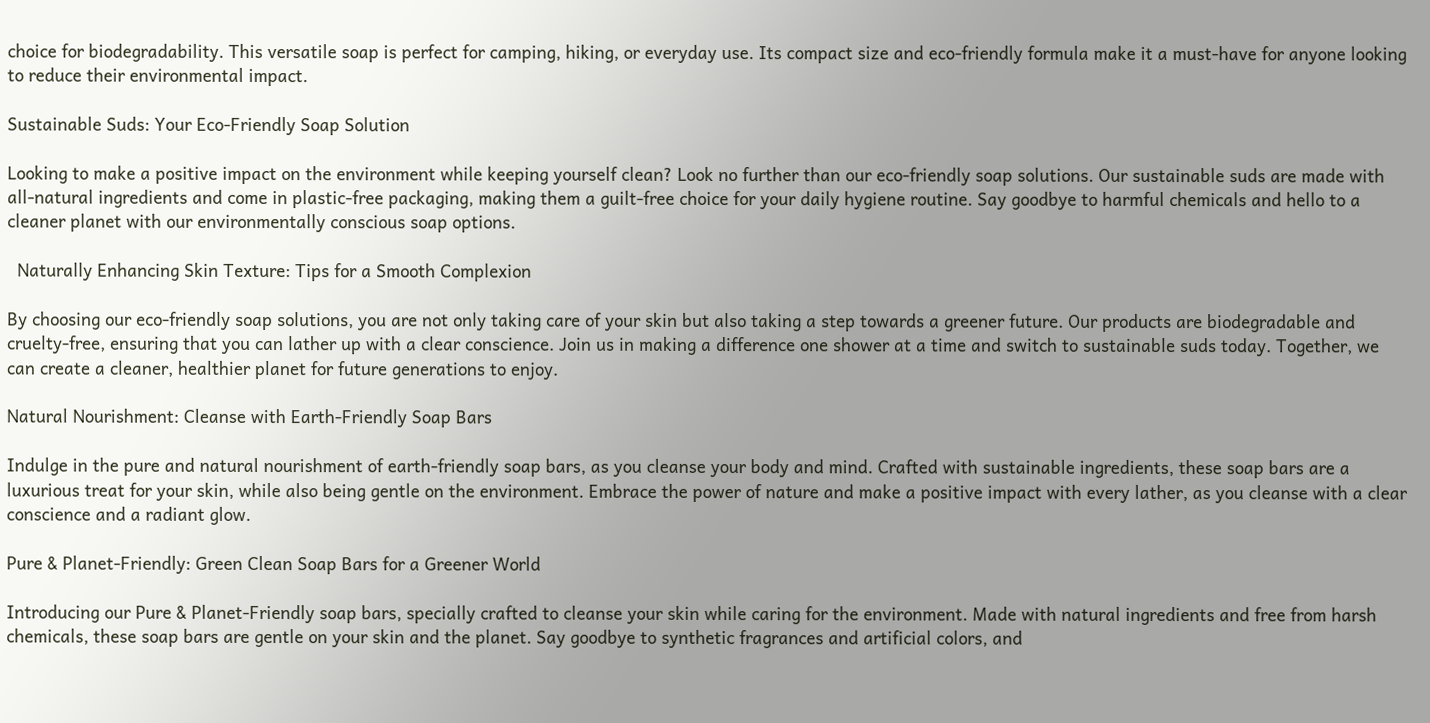choice for biodegradability. This versatile soap is perfect for camping, hiking, or everyday use. Its compact size and eco-friendly formula make it a must-have for anyone looking to reduce their environmental impact.

Sustainable Suds: Your Eco-Friendly Soap Solution

Looking to make a positive impact on the environment while keeping yourself clean? Look no further than our eco-friendly soap solutions. Our sustainable suds are made with all-natural ingredients and come in plastic-free packaging, making them a guilt-free choice for your daily hygiene routine. Say goodbye to harmful chemicals and hello to a cleaner planet with our environmentally conscious soap options.

  Naturally Enhancing Skin Texture: Tips for a Smooth Complexion

By choosing our eco-friendly soap solutions, you are not only taking care of your skin but also taking a step towards a greener future. Our products are biodegradable and cruelty-free, ensuring that you can lather up with a clear conscience. Join us in making a difference one shower at a time and switch to sustainable suds today. Together, we can create a cleaner, healthier planet for future generations to enjoy.

Natural Nourishment: Cleanse with Earth-Friendly Soap Bars

Indulge in the pure and natural nourishment of earth-friendly soap bars, as you cleanse your body and mind. Crafted with sustainable ingredients, these soap bars are a luxurious treat for your skin, while also being gentle on the environment. Embrace the power of nature and make a positive impact with every lather, as you cleanse with a clear conscience and a radiant glow.

Pure & Planet-Friendly: Green Clean Soap Bars for a Greener World

Introducing our Pure & Planet-Friendly soap bars, specially crafted to cleanse your skin while caring for the environment. Made with natural ingredients and free from harsh chemicals, these soap bars are gentle on your skin and the planet. Say goodbye to synthetic fragrances and artificial colors, and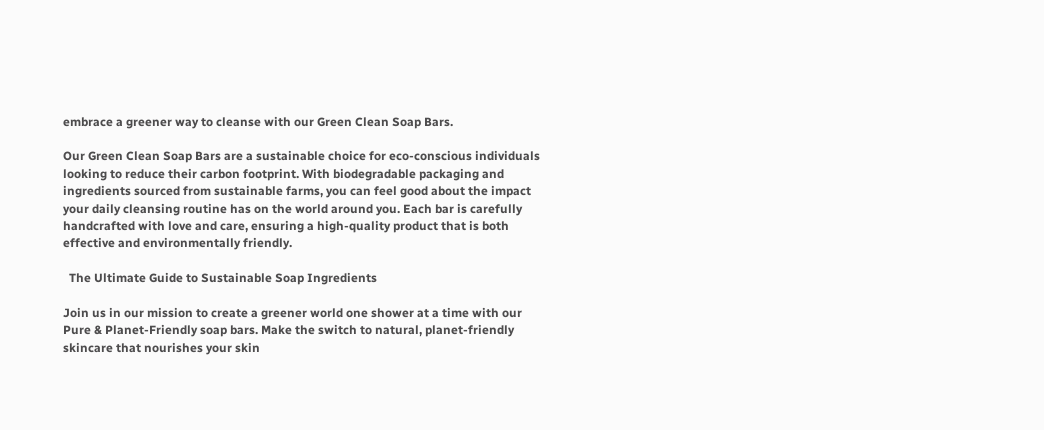embrace a greener way to cleanse with our Green Clean Soap Bars.

Our Green Clean Soap Bars are a sustainable choice for eco-conscious individuals looking to reduce their carbon footprint. With biodegradable packaging and ingredients sourced from sustainable farms, you can feel good about the impact your daily cleansing routine has on the world around you. Each bar is carefully handcrafted with love and care, ensuring a high-quality product that is both effective and environmentally friendly.

  The Ultimate Guide to Sustainable Soap Ingredients

Join us in our mission to create a greener world one shower at a time with our Pure & Planet-Friendly soap bars. Make the switch to natural, planet-friendly skincare that nourishes your skin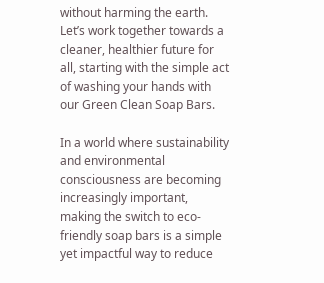without harming the earth. Let’s work together towards a cleaner, healthier future for all, starting with the simple act of washing your hands with our Green Clean Soap Bars.

In a world where sustainability and environmental consciousness are becoming increasingly important, making the switch to eco-friendly soap bars is a simple yet impactful way to reduce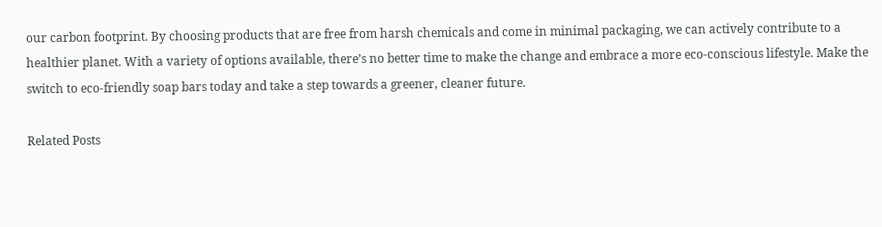our carbon footprint. By choosing products that are free from harsh chemicals and come in minimal packaging, we can actively contribute to a healthier planet. With a variety of options available, there’s no better time to make the change and embrace a more eco-conscious lifestyle. Make the switch to eco-friendly soap bars today and take a step towards a greener, cleaner future.

Related Posts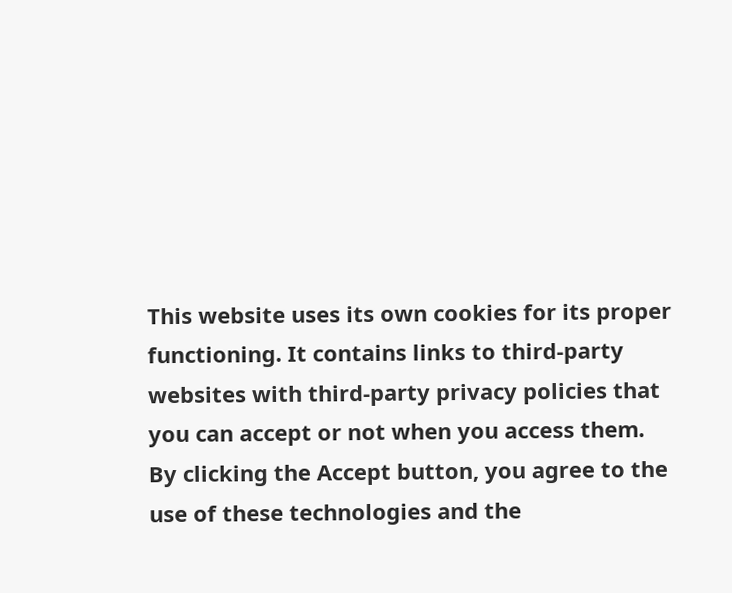This website uses its own cookies for its proper functioning. It contains links to third-party websites with third-party privacy policies that you can accept or not when you access them. By clicking the Accept button, you agree to the use of these technologies and the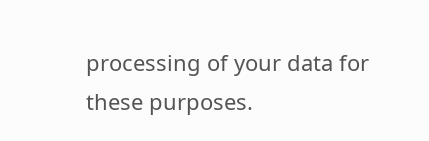processing of your data for these purposes.